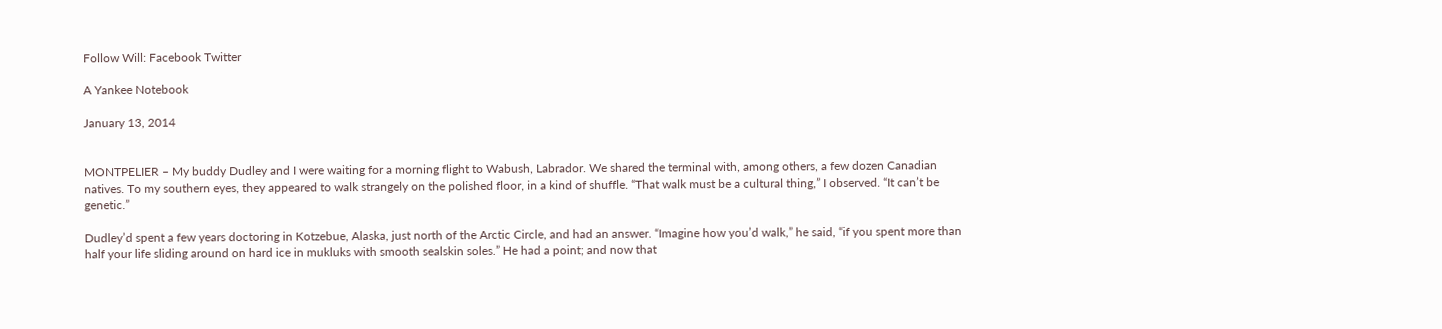Follow Will: Facebook Twitter

A Yankee Notebook

January 13, 2014


MONTPELIER – My buddy Dudley and I were waiting for a morning flight to Wabush, Labrador. We shared the terminal with, among others, a few dozen Canadian natives. To my southern eyes, they appeared to walk strangely on the polished floor, in a kind of shuffle. “That walk must be a cultural thing,” I observed. “It can’t be genetic.”

Dudley’d spent a few years doctoring in Kotzebue, Alaska, just north of the Arctic Circle, and had an answer. “Imagine how you’d walk,” he said, “if you spent more than half your life sliding around on hard ice in mukluks with smooth sealskin soles.” He had a point; and now that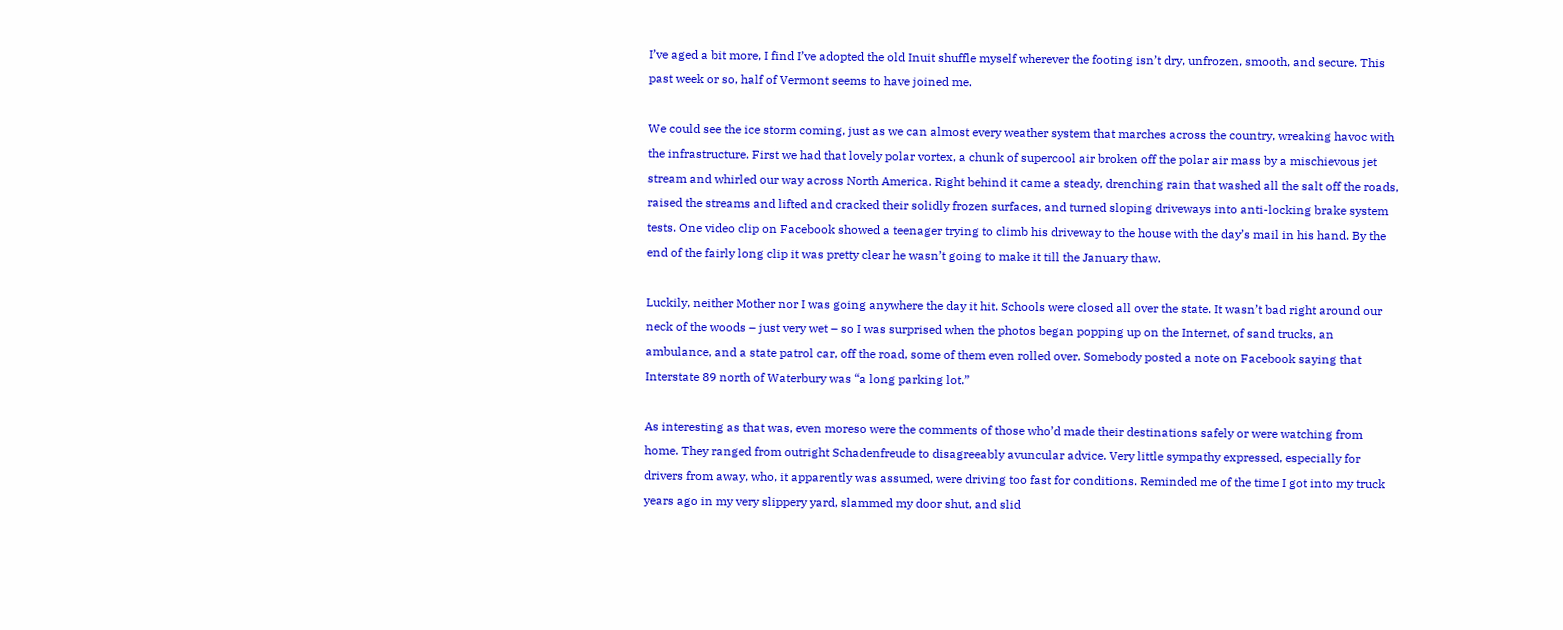I’ve aged a bit more, I find I’ve adopted the old Inuit shuffle myself wherever the footing isn’t dry, unfrozen, smooth, and secure. This past week or so, half of Vermont seems to have joined me.

We could see the ice storm coming, just as we can almost every weather system that marches across the country, wreaking havoc with the infrastructure. First we had that lovely polar vortex, a chunk of supercool air broken off the polar air mass by a mischievous jet stream and whirled our way across North America. Right behind it came a steady, drenching rain that washed all the salt off the roads, raised the streams and lifted and cracked their solidly frozen surfaces, and turned sloping driveways into anti-locking brake system tests. One video clip on Facebook showed a teenager trying to climb his driveway to the house with the day’s mail in his hand. By the end of the fairly long clip it was pretty clear he wasn’t going to make it till the January thaw.

Luckily, neither Mother nor I was going anywhere the day it hit. Schools were closed all over the state. It wasn’t bad right around our neck of the woods – just very wet – so I was surprised when the photos began popping up on the Internet, of sand trucks, an ambulance, and a state patrol car, off the road, some of them even rolled over. Somebody posted a note on Facebook saying that Interstate 89 north of Waterbury was “a long parking lot.”

As interesting as that was, even moreso were the comments of those who’d made their destinations safely or were watching from home. They ranged from outright Schadenfreude to disagreeably avuncular advice. Very little sympathy expressed, especially for drivers from away, who, it apparently was assumed, were driving too fast for conditions. Reminded me of the time I got into my truck years ago in my very slippery yard, slammed my door shut, and slid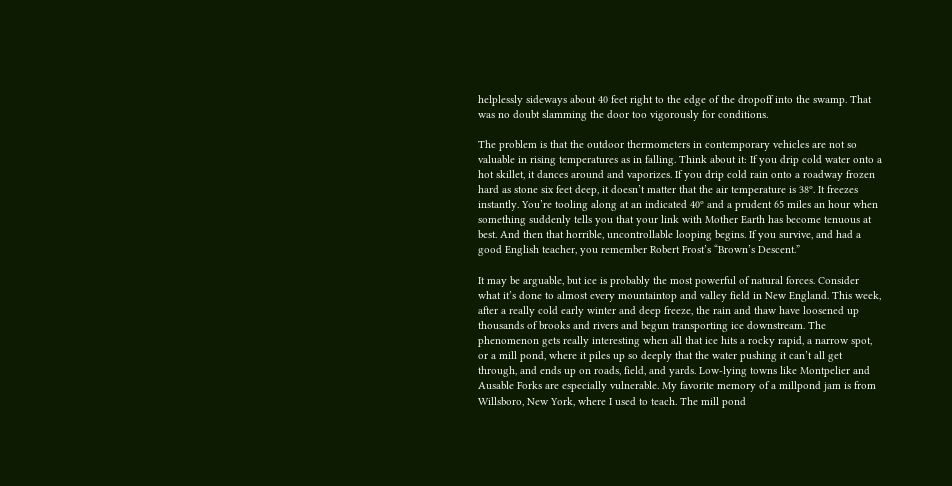helplessly sideways about 40 feet right to the edge of the dropoff into the swamp. That was no doubt slamming the door too vigorously for conditions.

The problem is that the outdoor thermometers in contemporary vehicles are not so valuable in rising temperatures as in falling. Think about it: If you drip cold water onto a hot skillet, it dances around and vaporizes. If you drip cold rain onto a roadway frozen hard as stone six feet deep, it doesn’t matter that the air temperature is 38º. It freezes instantly. You’re tooling along at an indicated 40º and a prudent 65 miles an hour when something suddenly tells you that your link with Mother Earth has become tenuous at best. And then that horrible, uncontrollable looping begins. If you survive, and had a good English teacher, you remember Robert Frost’s “Brown’s Descent.”

It may be arguable, but ice is probably the most powerful of natural forces. Consider what it’s done to almost every mountaintop and valley field in New England. This week, after a really cold early winter and deep freeze, the rain and thaw have loosened up thousands of brooks and rivers and begun transporting ice downstream. The phenomenon gets really interesting when all that ice hits a rocky rapid, a narrow spot, or a mill pond, where it piles up so deeply that the water pushing it can’t all get through, and ends up on roads, field, and yards. Low-lying towns like Montpelier and Ausable Forks are especially vulnerable. My favorite memory of a millpond jam is from Willsboro, New York, where I used to teach. The mill pond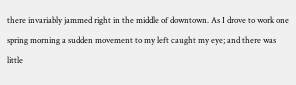there invariably jammed right in the middle of downtown. As I drove to work one spring morning a sudden movement to my left caught my eye; and there was little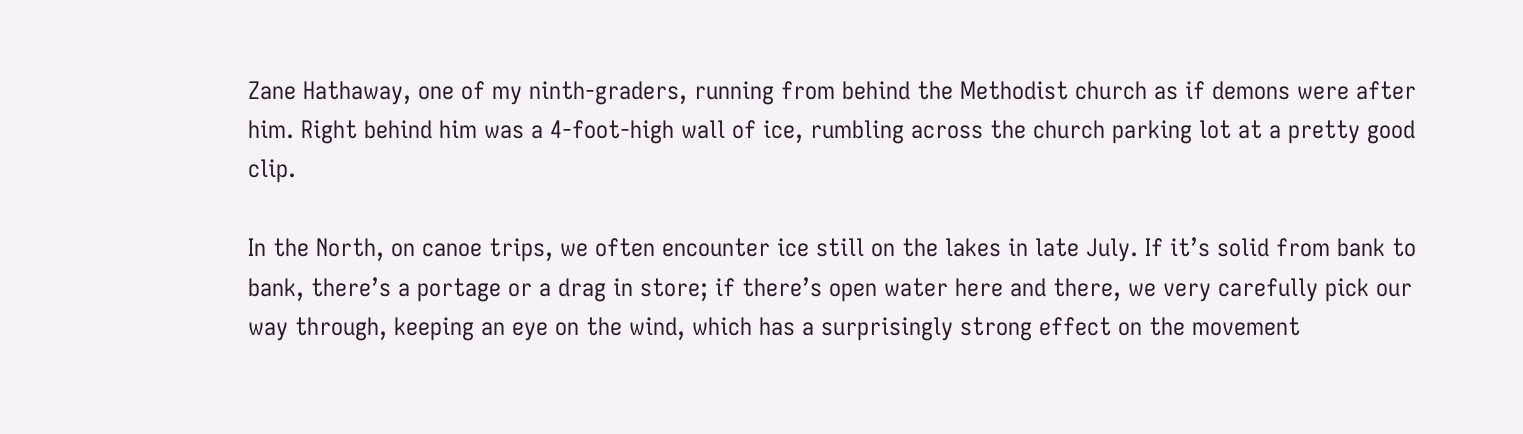Zane Hathaway, one of my ninth-graders, running from behind the Methodist church as if demons were after him. Right behind him was a 4-foot-high wall of ice, rumbling across the church parking lot at a pretty good clip.

In the North, on canoe trips, we often encounter ice still on the lakes in late July. If it’s solid from bank to bank, there’s a portage or a drag in store; if there’s open water here and there, we very carefully pick our way through, keeping an eye on the wind, which has a surprisingly strong effect on the movement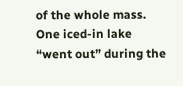of the whole mass. One iced-in lake “went out” during the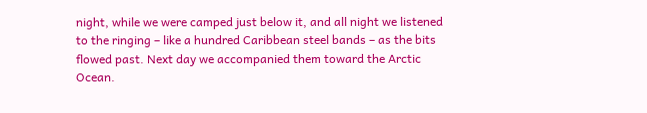night, while we were camped just below it, and all night we listened to the ringing – like a hundred Caribbean steel bands – as the bits flowed past. Next day we accompanied them toward the Arctic Ocean.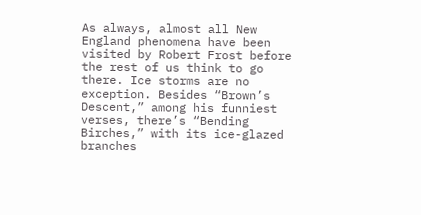As always, almost all New England phenomena have been visited by Robert Frost before the rest of us think to go there. Ice storms are no exception. Besides “Brown’s Descent,” among his funniest verses, there’s “Bending Birches,” with its ice-glazed branches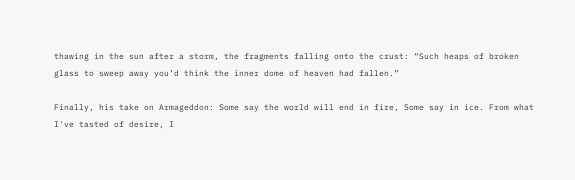thawing in the sun after a storm, the fragments falling onto the crust: “Such heaps of broken glass to sweep away you’d think the inner dome of heaven had fallen.”

Finally, his take on Armageddon: Some say the world will end in fire, Some say in ice. From what I've tasted of desire, I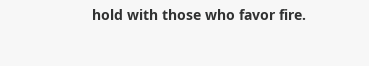hold with those who favor fire.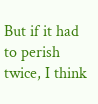But if it had to perish twice, I think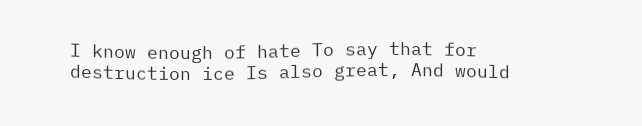I know enough of hate To say that for destruction ice Is also great, And would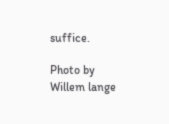suffice.

Photo by Willem lange